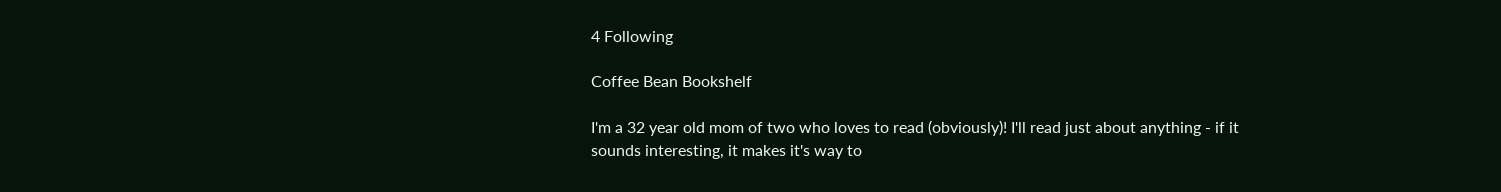4 Following

Coffee Bean Bookshelf

I'm a 32 year old mom of two who loves to read (obviously)! I'll read just about anything - if it sounds interesting, it makes it's way to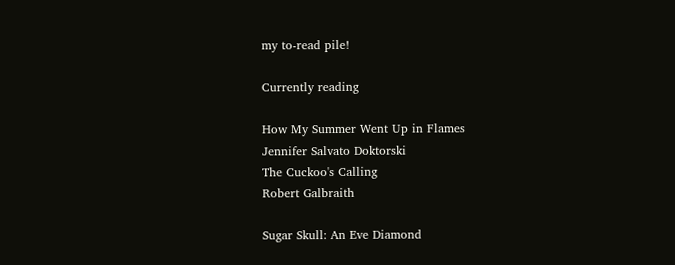my to-read pile!

Currently reading

How My Summer Went Up in Flames
Jennifer Salvato Doktorski
The Cuckoo's Calling
Robert Galbraith

Sugar Skull: An Eve Diamond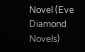Novel (Eve Diamond Novels)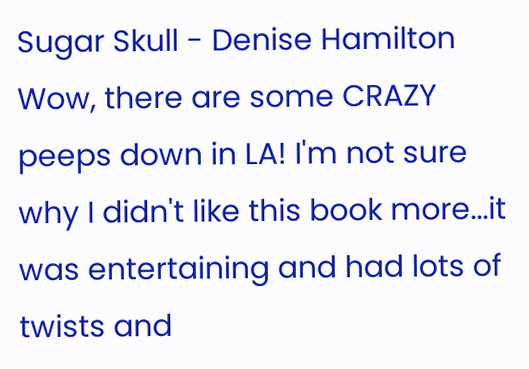Sugar Skull - Denise Hamilton Wow, there are some CRAZY peeps down in LA! I'm not sure why I didn't like this book more...it was entertaining and had lots of twists and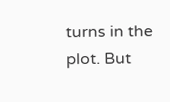turns in the plot. But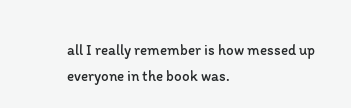all I really remember is how messed up everyone in the book was.